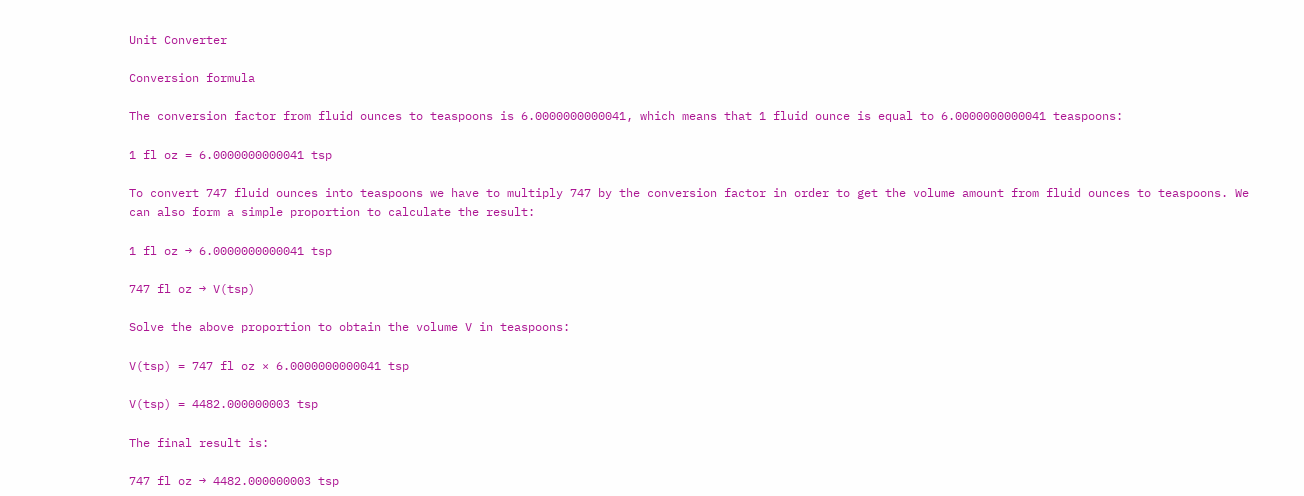Unit Converter

Conversion formula

The conversion factor from fluid ounces to teaspoons is 6.0000000000041, which means that 1 fluid ounce is equal to 6.0000000000041 teaspoons:

1 fl oz = 6.0000000000041 tsp

To convert 747 fluid ounces into teaspoons we have to multiply 747 by the conversion factor in order to get the volume amount from fluid ounces to teaspoons. We can also form a simple proportion to calculate the result:

1 fl oz → 6.0000000000041 tsp

747 fl oz → V(tsp)

Solve the above proportion to obtain the volume V in teaspoons:

V(tsp) = 747 fl oz × 6.0000000000041 tsp

V(tsp) = 4482.000000003 tsp

The final result is:

747 fl oz → 4482.000000003 tsp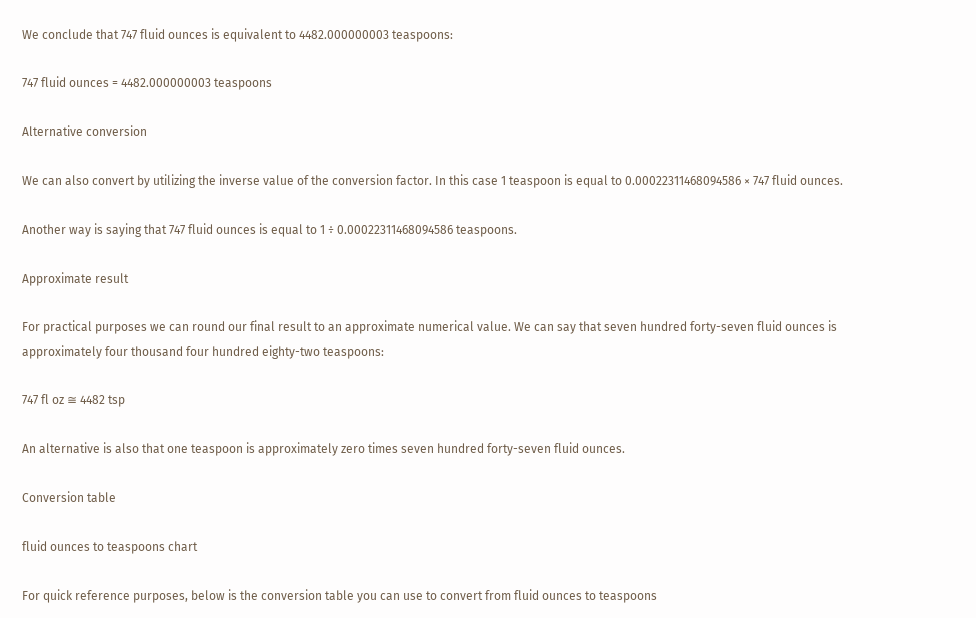We conclude that 747 fluid ounces is equivalent to 4482.000000003 teaspoons:

747 fluid ounces = 4482.000000003 teaspoons

Alternative conversion

We can also convert by utilizing the inverse value of the conversion factor. In this case 1 teaspoon is equal to 0.00022311468094586 × 747 fluid ounces.

Another way is saying that 747 fluid ounces is equal to 1 ÷ 0.00022311468094586 teaspoons.

Approximate result

For practical purposes we can round our final result to an approximate numerical value. We can say that seven hundred forty-seven fluid ounces is approximately four thousand four hundred eighty-two teaspoons:

747 fl oz ≅ 4482 tsp

An alternative is also that one teaspoon is approximately zero times seven hundred forty-seven fluid ounces.

Conversion table

fluid ounces to teaspoons chart

For quick reference purposes, below is the conversion table you can use to convert from fluid ounces to teaspoons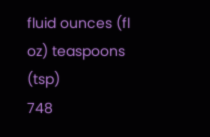fluid ounces (fl oz) teaspoons (tsp)
748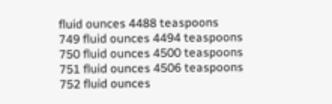fluid ounces 4488 teaspoons
749 fluid ounces 4494 teaspoons
750 fluid ounces 4500 teaspoons
751 fluid ounces 4506 teaspoons
752 fluid ounces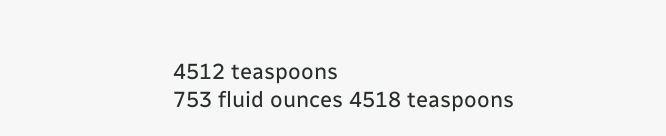4512 teaspoons
753 fluid ounces 4518 teaspoons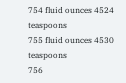754 fluid ounces 4524 teaspoons
755 fluid ounces 4530 teaspoons
756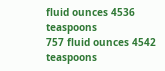fluid ounces 4536 teaspoons
757 fluid ounces 4542 teaspoons